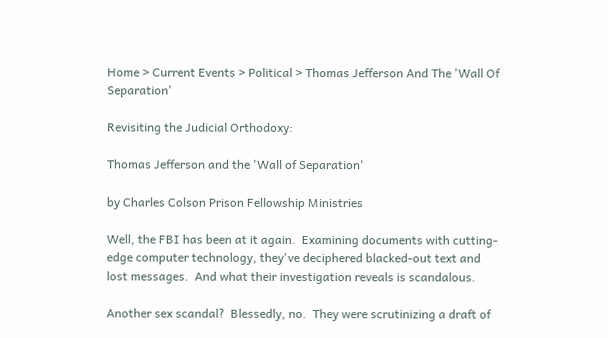Home > Current Events > Political > Thomas Jefferson And The 'Wall Of Separation'

Revisiting the Judicial Orthodoxy:

Thomas Jefferson and the 'Wall of Separation'

by Charles Colson Prison Fellowship Ministries

Well, the FBI has been at it again.  Examining documents with cutting-edge computer technology, they've deciphered blacked-out text and lost messages.  And what their investigation reveals is scandalous.

Another sex scandal?  Blessedly, no.  They were scrutinizing a draft of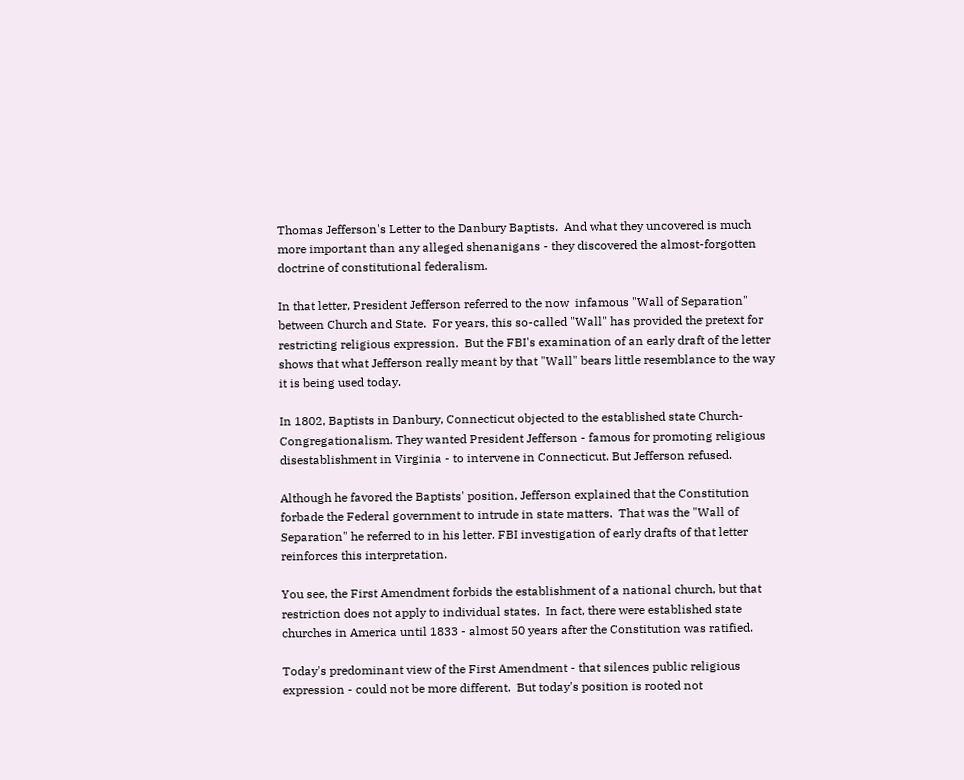Thomas Jefferson's Letter to the Danbury Baptists.  And what they uncovered is much more important than any alleged shenanigans - they discovered the almost-forgotten doctrine of constitutional federalism.

In that letter, President Jefferson referred to the now  infamous "Wall of Separation" between Church and State.  For years, this so-called "Wall" has provided the pretext for restricting religious expression.  But the FBI's examination of an early draft of the letter shows that what Jefferson really meant by that "Wall" bears little resemblance to the way it is being used today.

In 1802, Baptists in Danbury, Connecticut objected to the established state Church-Congregationalism. They wanted President Jefferson - famous for promoting religious disestablishment in Virginia - to intervene in Connecticut. But Jefferson refused.

Although he favored the Baptists' position, Jefferson explained that the Constitution forbade the Federal government to intrude in state matters.  That was the "Wall of Separation" he referred to in his letter. FBI investigation of early drafts of that letter reinforces this interpretation.

You see, the First Amendment forbids the establishment of a national church, but that restriction does not apply to individual states.  In fact, there were established state churches in America until 1833 - almost 50 years after the Constitution was ratified.

Today's predominant view of the First Amendment - that silences public religious expression - could not be more different.  But today's position is rooted not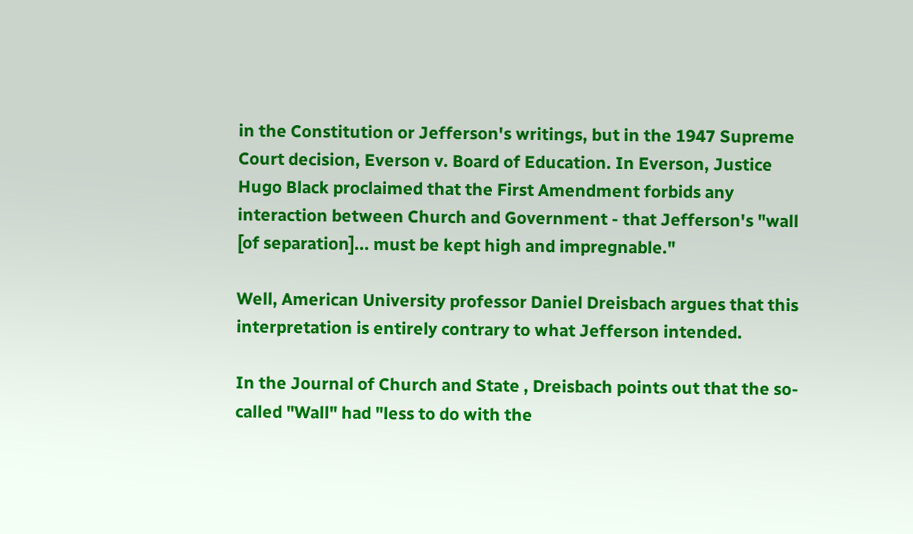in the Constitution or Jefferson's writings, but in the 1947 Supreme Court decision, Everson v. Board of Education. In Everson, Justice Hugo Black proclaimed that the First Amendment forbids any interaction between Church and Government - that Jefferson's "wall [of separation]... must be kept high and impregnable."

Well, American University professor Daniel Dreisbach argues that this interpretation is entirely contrary to what Jefferson intended.

In the Journal of Church and State , Dreisbach points out that the so-called "Wall" had "less to do with the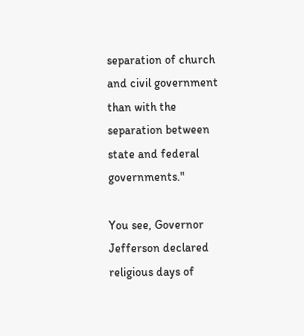separation of church and civil government than with the separation between state and federal governments."

You see, Governor Jefferson declared religious days of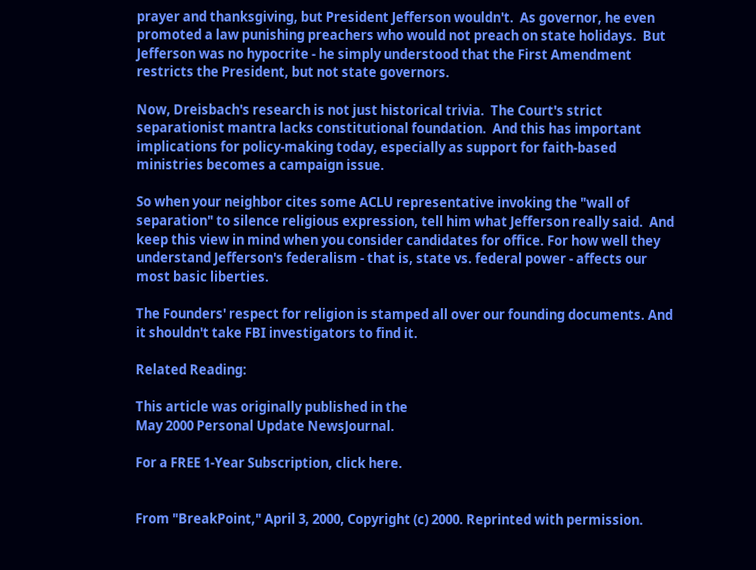prayer and thanksgiving, but President Jefferson wouldn't.  As governor, he even promoted a law punishing preachers who would not preach on state holidays.  But Jefferson was no hypocrite - he simply understood that the First Amendment restricts the President, but not state governors.

Now, Dreisbach's research is not just historical trivia.  The Court's strict separationist mantra lacks constitutional foundation.  And this has important implications for policy-making today, especially as support for faith-based ministries becomes a campaign issue.

So when your neighbor cites some ACLU representative invoking the "wall of separation" to silence religious expression, tell him what Jefferson really said.  And keep this view in mind when you consider candidates for office. For how well they understand Jefferson's federalism - that is, state vs. federal power - affects our most basic liberties.

The Founders' respect for religion is stamped all over our founding documents. And it shouldn't take FBI investigators to find it.

Related Reading:

This article was originally published in the
May 2000 Personal Update NewsJournal.

For a FREE 1-Year Subscription, click here.


From "BreakPoint," April 3, 2000, Copyright (c) 2000. Reprinted with permission.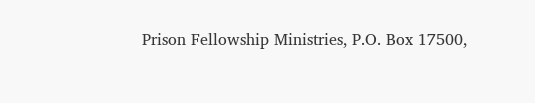Prison Fellowship Ministries, P.O. Box 17500,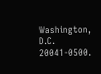Washington, D.C. 20041-0500.